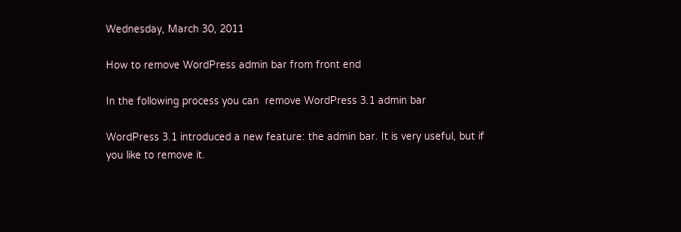Wednesday, March 30, 2011

How to remove WordPress admin bar from front end

In the following process you can  remove WordPress 3.1 admin bar

WordPress 3.1 introduced a new feature: the admin bar. It is very useful, but if you like to remove it.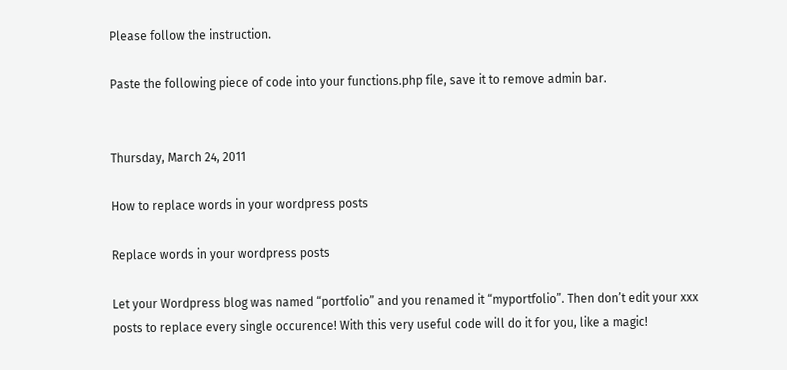Please follow the instruction.

Paste the following piece of code into your functions.php file, save it to remove admin bar.


Thursday, March 24, 2011

How to replace words in your wordpress posts

Replace words in your wordpress posts

Let your Wordpress blog was named “portfolio” and you renamed it “myportfolio”. Then don’t edit your xxx posts to replace every single occurence! With this very useful code will do it for you, like a magic!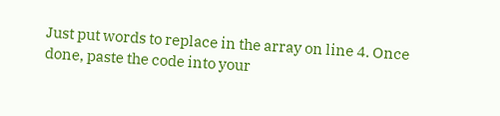Just put words to replace in the array on line 4. Once done, paste the code into your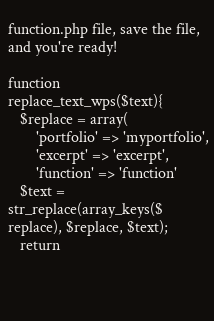function.php file, save the file, and you're ready!

function replace_text_wps($text){
   $replace = array(
       'portfolio' => 'myportfolio',
       'excerpt' => 'excerpt',
       'function' => 'function'
   $text = str_replace(array_keys($
replace), $replace, $text);
   return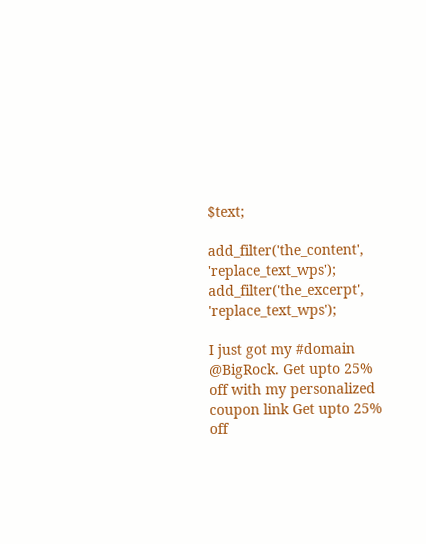$text;

add_filter('the_content', 'replace_text_wps');
add_filter('the_excerpt', 'replace_text_wps');

I just got my #domain @BigRock. Get upto 25% off with my personalized coupon link Get upto 25% off